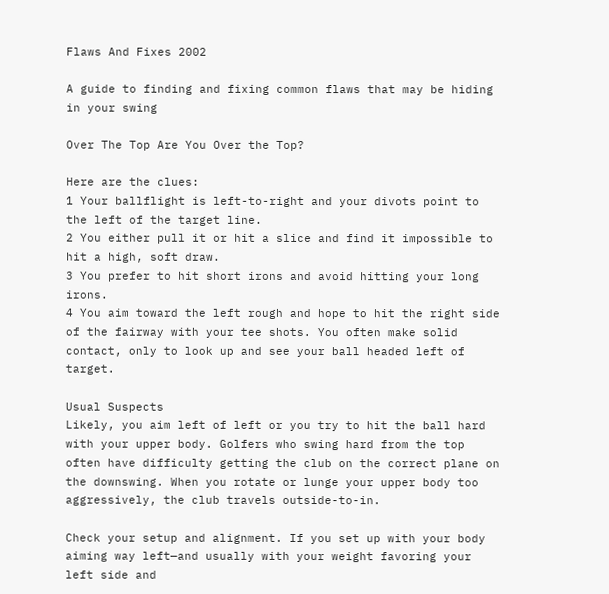Flaws And Fixes 2002

A guide to finding and fixing common flaws that may be hiding in your swing

Over The Top Are You Over the Top?

Here are the clues:
1 Your ballflight is left-to-right and your divots point to the left of the target line.
2 You either pull it or hit a slice and find it impossible to hit a high, soft draw.
3 You prefer to hit short irons and avoid hitting your long irons.
4 You aim toward the left rough and hope to hit the right side of the fairway with your tee shots. You often make solid contact, only to look up and see your ball headed left of target.

Usual Suspects
Likely, you aim left of left or you try to hit the ball hard with your upper body. Golfers who swing hard from the top often have difficulty getting the club on the correct plane on the downswing. When you rotate or lunge your upper body too aggressively, the club travels outside-to-in.

Check your setup and alignment. If you set up with your body aiming way left—and usually with your weight favoring your left side and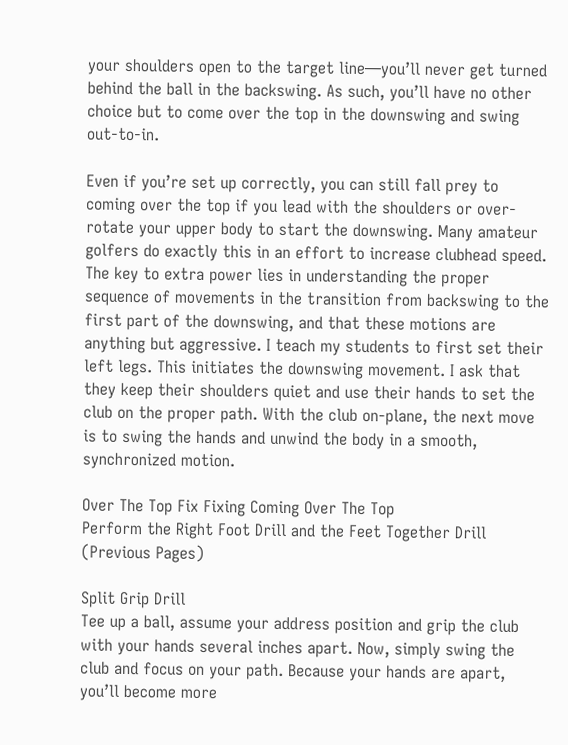your shoulders open to the target line—you’ll never get turned behind the ball in the backswing. As such, you’ll have no other choice but to come over the top in the downswing and swing out-to-in.

Even if you’re set up correctly, you can still fall prey to coming over the top if you lead with the shoulders or over-rotate your upper body to start the downswing. Many amateur golfers do exactly this in an effort to increase clubhead speed. The key to extra power lies in understanding the proper sequence of movements in the transition from backswing to the first part of the downswing, and that these motions are anything but aggressive. I teach my students to first set their left legs. This initiates the downswing movement. I ask that they keep their shoulders quiet and use their hands to set the club on the proper path. With the club on-plane, the next move is to swing the hands and unwind the body in a smooth, synchronized motion.

Over The Top Fix Fixing Coming Over The Top
Perform the Right Foot Drill and the Feet Together Drill (Previous Pages)

Split Grip Drill
Tee up a ball, assume your address position and grip the club with your hands several inches apart. Now, simply swing the club and focus on your path. Because your hands are apart, you’ll become more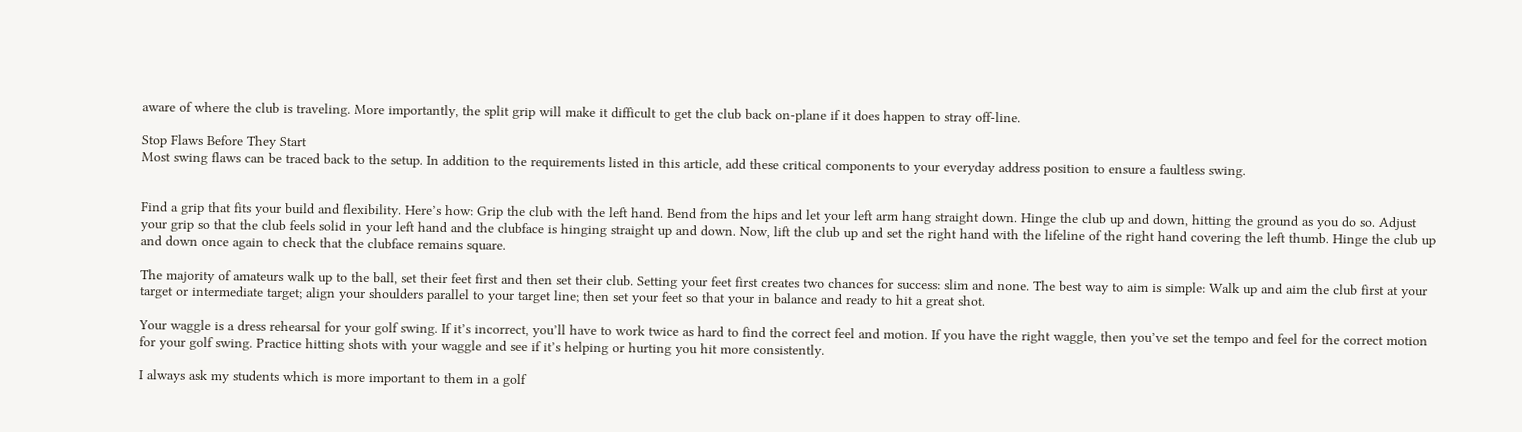aware of where the club is traveling. More importantly, the split grip will make it difficult to get the club back on-plane if it does happen to stray off-line.

Stop Flaws Before They Start
Most swing flaws can be traced back to the setup. In addition to the requirements listed in this article, add these critical components to your everyday address position to ensure a faultless swing.


Find a grip that fits your build and flexibility. Here’s how: Grip the club with the left hand. Bend from the hips and let your left arm hang straight down. Hinge the club up and down, hitting the ground as you do so. Adjust your grip so that the club feels solid in your left hand and the clubface is hinging straight up and down. Now, lift the club up and set the right hand with the lifeline of the right hand covering the left thumb. Hinge the club up and down once again to check that the clubface remains square.

The majority of amateurs walk up to the ball, set their feet first and then set their club. Setting your feet first creates two chances for success: slim and none. The best way to aim is simple: Walk up and aim the club first at your target or intermediate target; align your shoulders parallel to your target line; then set your feet so that your in balance and ready to hit a great shot.

Your waggle is a dress rehearsal for your golf swing. If it’s incorrect, you’ll have to work twice as hard to find the correct feel and motion. If you have the right waggle, then you’ve set the tempo and feel for the correct motion for your golf swing. Practice hitting shots with your waggle and see if it’s helping or hurting you hit more consistently.

I always ask my students which is more important to them in a golf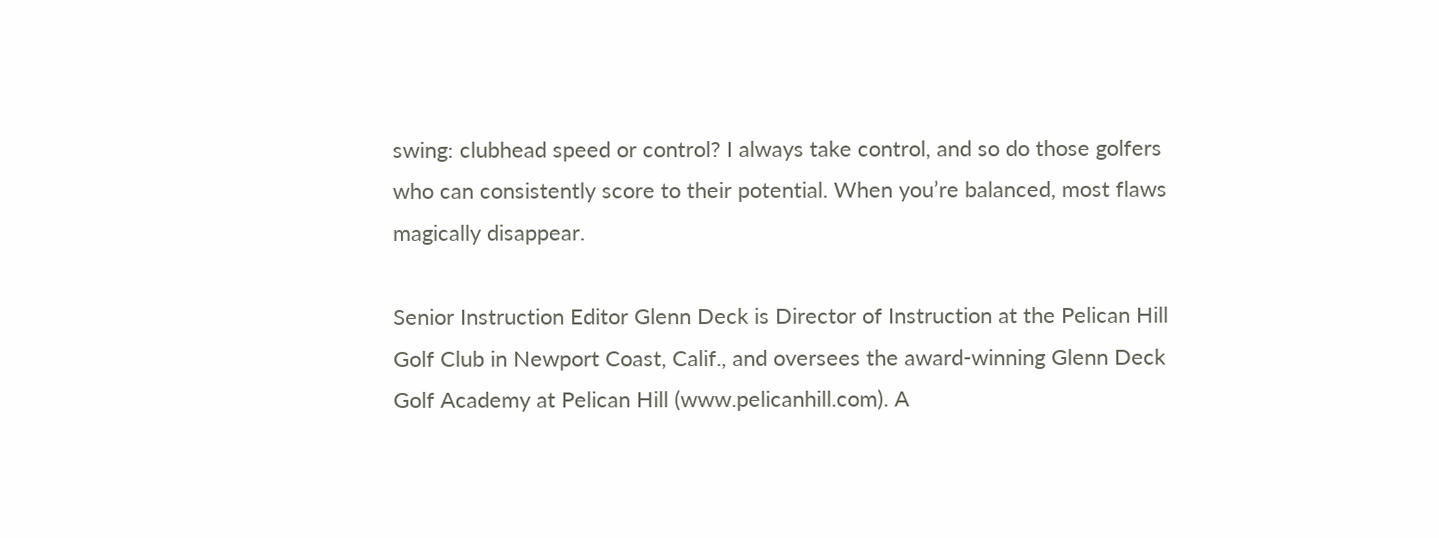swing: clubhead speed or control? I always take control, and so do those golfers who can consistently score to their potential. When you’re balanced, most flaws magically disappear.

Senior Instruction Editor Glenn Deck is Director of Instruction at the Pelican Hill Golf Club in Newport Coast, Calif., and oversees the award-winning Glenn Deck Golf Academy at Pelican Hill (www.pelicanhill.com). A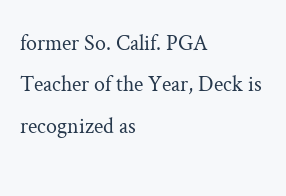former So. Calif. PGA Teacher of the Year, Deck is recognized as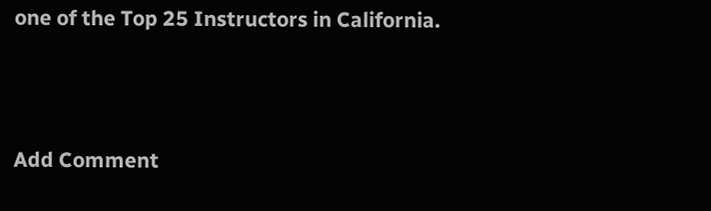one of the Top 25 Instructors in California.



Add Comment